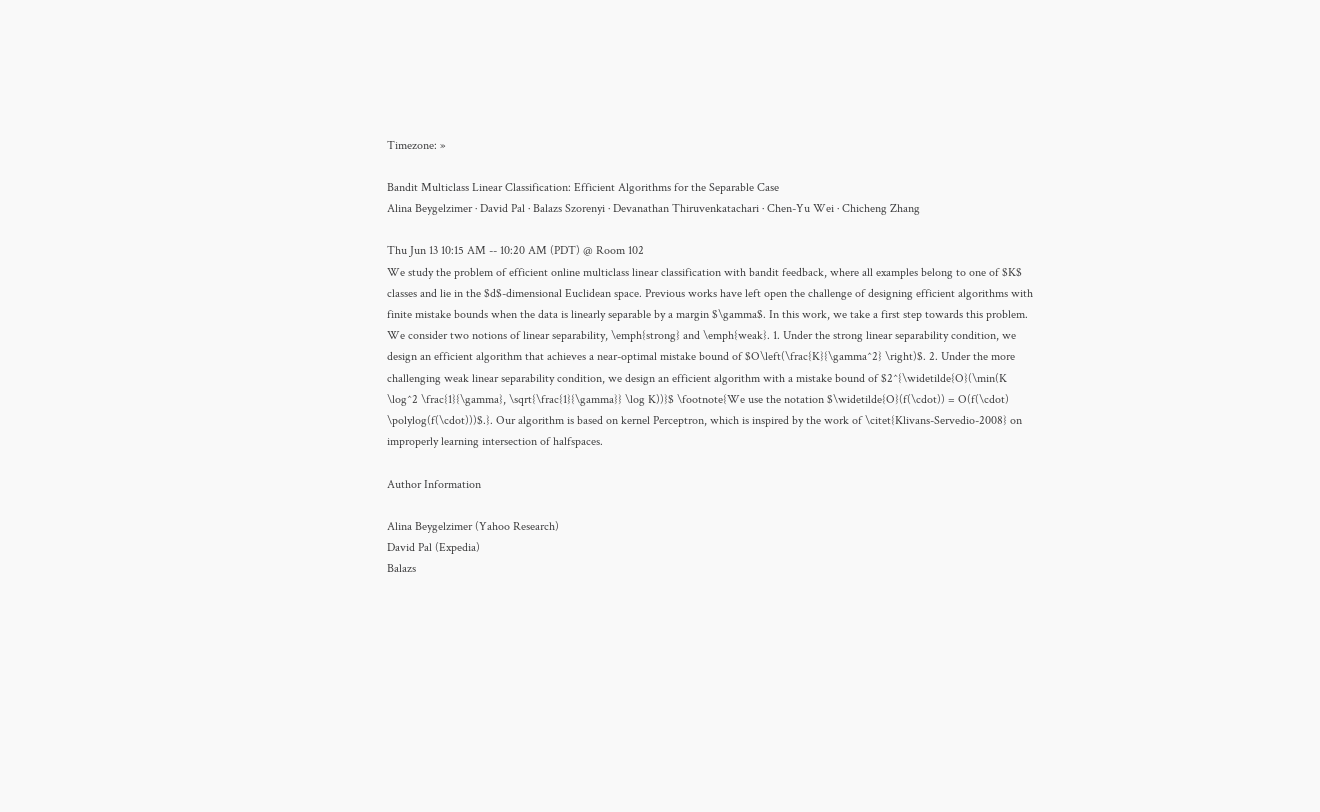Timezone: »

Bandit Multiclass Linear Classification: Efficient Algorithms for the Separable Case
Alina Beygelzimer · David Pal · Balazs Szorenyi · Devanathan Thiruvenkatachari · Chen-Yu Wei · Chicheng Zhang

Thu Jun 13 10:15 AM -- 10:20 AM (PDT) @ Room 102
We study the problem of efficient online multiclass linear classification with bandit feedback, where all examples belong to one of $K$ classes and lie in the $d$-dimensional Euclidean space. Previous works have left open the challenge of designing efficient algorithms with finite mistake bounds when the data is linearly separable by a margin $\gamma$. In this work, we take a first step towards this problem. We consider two notions of linear separability, \emph{strong} and \emph{weak}. 1. Under the strong linear separability condition, we design an efficient algorithm that achieves a near-optimal mistake bound of $O\left(\frac{K}{\gamma^2} \right)$. 2. Under the more challenging weak linear separability condition, we design an efficient algorithm with a mistake bound of $2^{\widetilde{O}(\min(K \log^2 \frac{1}{\gamma}, \sqrt{\frac{1}{\gamma}} \log K))}$ \footnote{We use the notation $\widetilde{O}(f(\cdot)) = O(f(\cdot) \polylog(f(\cdot)))$.}. Our algorithm is based on kernel Perceptron, which is inspired by the work of \citet{Klivans-Servedio-2008} on improperly learning intersection of halfspaces.

Author Information

Alina Beygelzimer (Yahoo Research)
David Pal (Expedia)
Balazs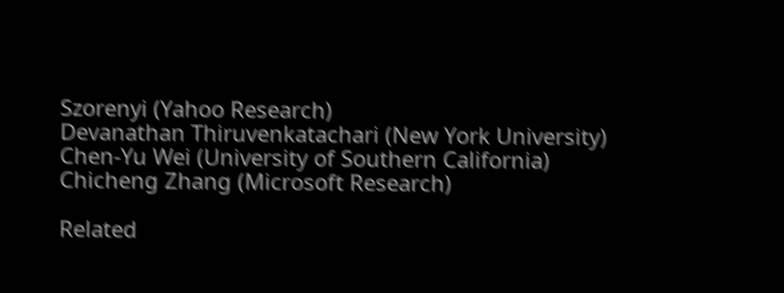Szorenyi (Yahoo Research)
Devanathan Thiruvenkatachari (New York University)
Chen-Yu Wei (University of Southern California)
Chicheng Zhang (Microsoft Research)

Related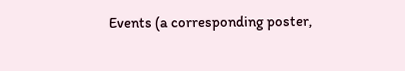Events (a corresponding poster,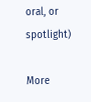oral, or spotlight)

More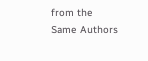from the Same Authors